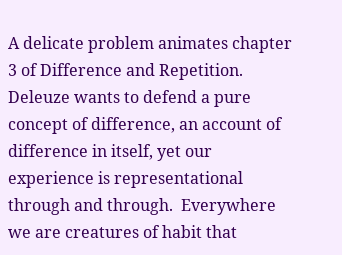A delicate problem animates chapter 3 of Difference and Repetition.  Deleuze wants to defend a pure concept of difference, an account of difference in itself, yet our experience is representational through and through.  Everywhere we are creatures of habit that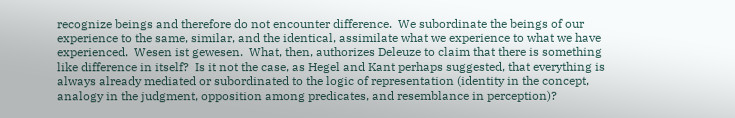recognize beings and therefore do not encounter difference.  We subordinate the beings of our experience to the same, similar, and the identical, assimilate what we experience to what we have experienced.  Wesen ist gewesen.  What, then, authorizes Deleuze to claim that there is something like difference in itself?  Is it not the case, as Hegel and Kant perhaps suggested, that everything is always already mediated or subordinated to the logic of representation (identity in the concept, analogy in the judgment, opposition among predicates, and resemblance in perception)?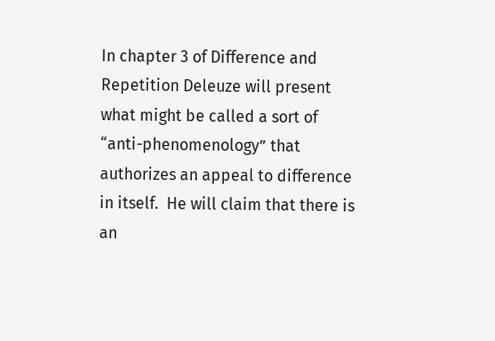In chapter 3 of Difference and Repetition Deleuze will present what might be called a sort of “anti-phenomenology” that authorizes an appeal to difference in itself.  He will claim that there is an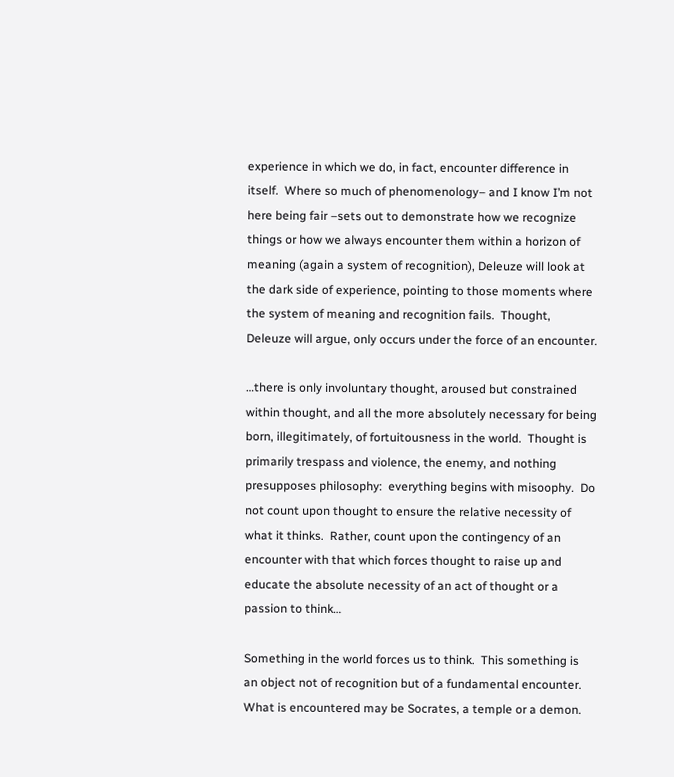experience in which we do, in fact, encounter difference in itself.  Where so much of phenomenology– and I know I’m not here being fair –sets out to demonstrate how we recognize things or how we always encounter them within a horizon of meaning (again a system of recognition), Deleuze will look at the dark side of experience, pointing to those moments where the system of meaning and recognition fails.  Thought, Deleuze will argue, only occurs under the force of an encounter.

…there is only involuntary thought, aroused but constrained within thought, and all the more absolutely necessary for being born, illegitimately, of fortuitousness in the world.  Thought is primarily trespass and violence, the enemy, and nothing presupposes philosophy:  everything begins with misoophy.  Do not count upon thought to ensure the relative necessity of what it thinks.  Rather, count upon the contingency of an encounter with that which forces thought to raise up and educate the absolute necessity of an act of thought or a passion to think…

Something in the world forces us to think.  This something is an object not of recognition but of a fundamental encounter.  What is encountered may be Socrates, a temple or a demon.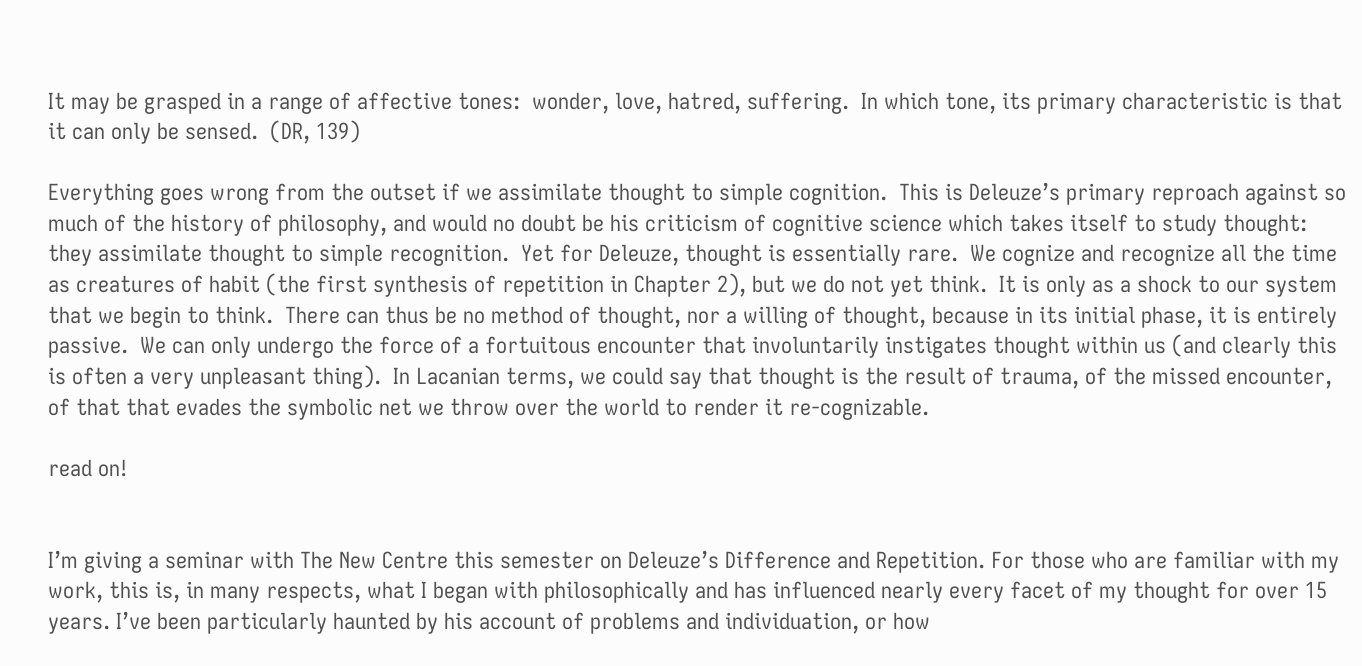It may be grasped in a range of affective tones:  wonder, love, hatred, suffering.  In which tone, its primary characteristic is that it can only be sensed.  (DR, 139)

Everything goes wrong from the outset if we assimilate thought to simple cognition.  This is Deleuze’s primary reproach against so much of the history of philosophy, and would no doubt be his criticism of cognitive science which takes itself to study thought:  they assimilate thought to simple recognition.  Yet for Deleuze, thought is essentially rare.  We cognize and recognize all the time as creatures of habit (the first synthesis of repetition in Chapter 2), but we do not yet think.  It is only as a shock to our system that we begin to think.  There can thus be no method of thought, nor a willing of thought, because in its initial phase, it is entirely passive.  We can only undergo the force of a fortuitous encounter that involuntarily instigates thought within us (and clearly this is often a very unpleasant thing).  In Lacanian terms, we could say that thought is the result of trauma, of the missed encounter, of that that evades the symbolic net we throw over the world to render it re-cognizable.

read on!


I’m giving a seminar with The New Centre this semester on Deleuze’s Difference and Repetition. For those who are familiar with my work, this is, in many respects, what I began with philosophically and has influenced nearly every facet of my thought for over 15 years. I’ve been particularly haunted by his account of problems and individuation, or how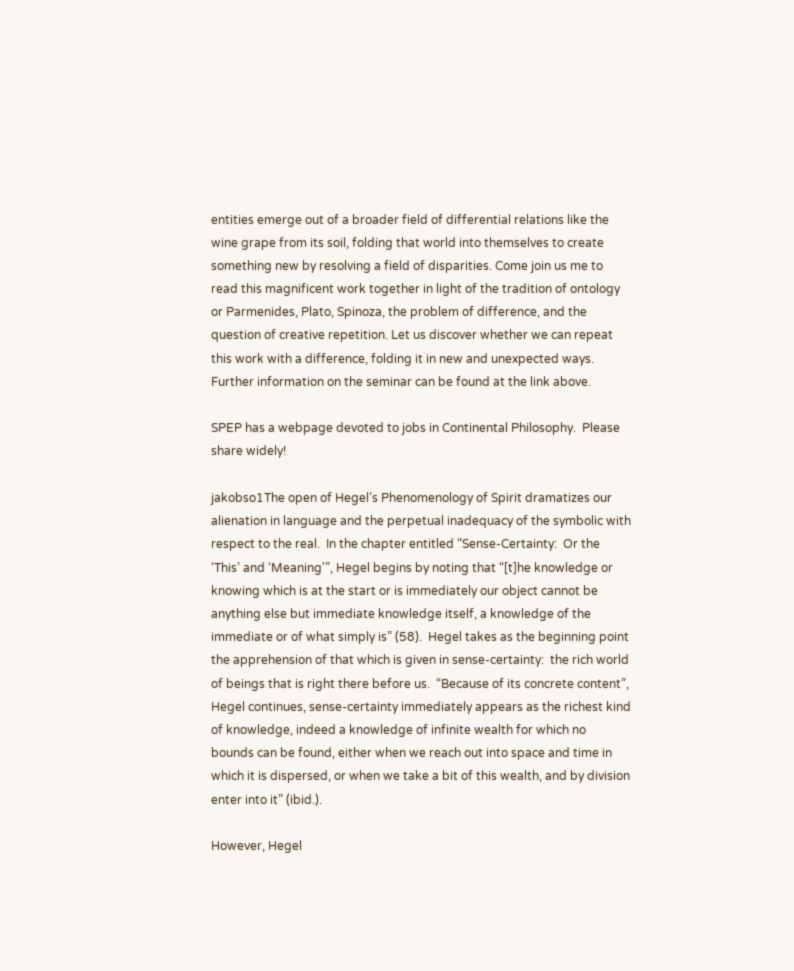entities emerge out of a broader field of differential relations like the wine grape from its soil, folding that world into themselves to create something new by resolving a field of disparities. Come join us me to read this magnificent work together in light of the tradition of ontology or Parmenides, Plato, Spinoza, the problem of difference, and the question of creative repetition. Let us discover whether we can repeat this work with a difference, folding it in new and unexpected ways.  Further information on the seminar can be found at the link above.

SPEP has a webpage devoted to jobs in Continental Philosophy.  Please share widely!

jakobso1The open of Hegel’s Phenomenology of Spirit dramatizes our alienation in language and the perpetual inadequacy of the symbolic with respect to the real.  In the chapter entitled “Sense-Certainty:  Or the ‘This’ and ‘Meaning'”, Hegel begins by noting that “[t]he knowledge or knowing which is at the start or is immediately our object cannot be anything else but immediate knowledge itself, a knowledge of the immediate or of what simply is” (58).  Hegel takes as the beginning point the apprehension of that which is given in sense-certainty:  the rich world of beings that is right there before us.  “Because of its concrete content”, Hegel continues, sense-certainty immediately appears as the richest kind of knowledge, indeed a knowledge of infinite wealth for which no bounds can be found, either when we reach out into space and time in which it is dispersed, or when we take a bit of this wealth, and by division enter into it” (ibid.).

However, Hegel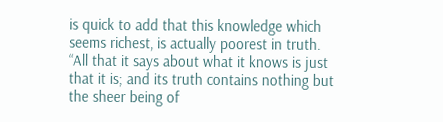is quick to add that this knowledge which seems richest, is actually poorest in truth.  “All that it says about what it knows is just that it is; and its truth contains nothing but the sheer being of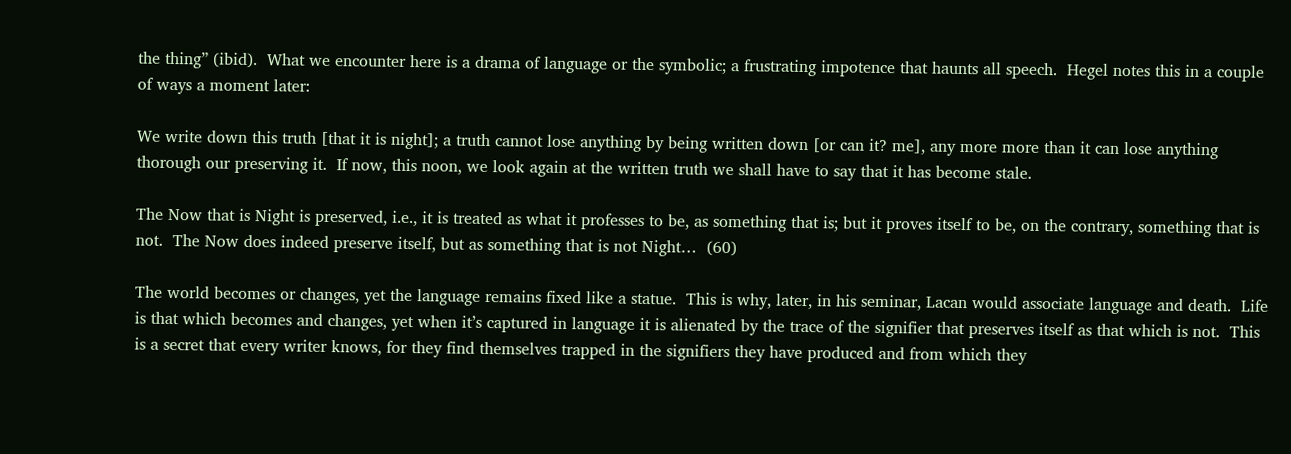the thing” (ibid).  What we encounter here is a drama of language or the symbolic; a frustrating impotence that haunts all speech.  Hegel notes this in a couple of ways a moment later:

We write down this truth [that it is night]; a truth cannot lose anything by being written down [or can it? me], any more more than it can lose anything thorough our preserving it.  If now, this noon, we look again at the written truth we shall have to say that it has become stale.

The Now that is Night is preserved, i.e., it is treated as what it professes to be, as something that is; but it proves itself to be, on the contrary, something that is not.  The Now does indeed preserve itself, but as something that is not Night…  (60)

The world becomes or changes, yet the language remains fixed like a statue.  This is why, later, in his seminar, Lacan would associate language and death.  Life is that which becomes and changes, yet when it’s captured in language it is alienated by the trace of the signifier that preserves itself as that which is not.  This is a secret that every writer knows, for they find themselves trapped in the signifiers they have produced and from which they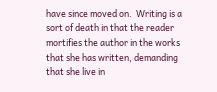have since moved on.  Writing is a sort of death in that the reader mortifies the author in the works that she has written, demanding that she live in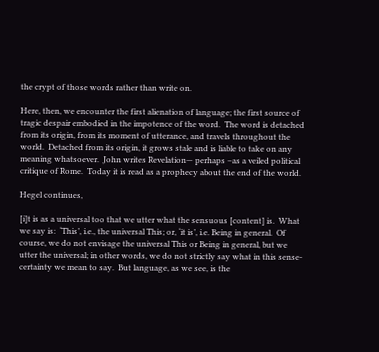the crypt of those words rather than write on.

Here, then, we encounter the first alienation of language; the first source of tragic despair embodied in the impotence of the word.  The word is detached from its origin, from its moment of utterance, and travels throughout the world.  Detached from its origin, it grows stale and is liable to take on any meaning whatsoever.  John writes Revelation— perhaps –as a veiled political critique of Rome.  Today it is read as a prophecy about the end of the world.

Hegel continues,

[i]t is as a universal too that we utter what the sensuous [content] is.  What we say is:  ‘This’, i.e., the universal This; or, ‘it is’, i.e. Being in general.  Of course, we do not envisage the universal This or Being in general, but we utter the universal; in other words, we do not strictly say what in this sense-certainty we mean to say.  But language, as we see, is the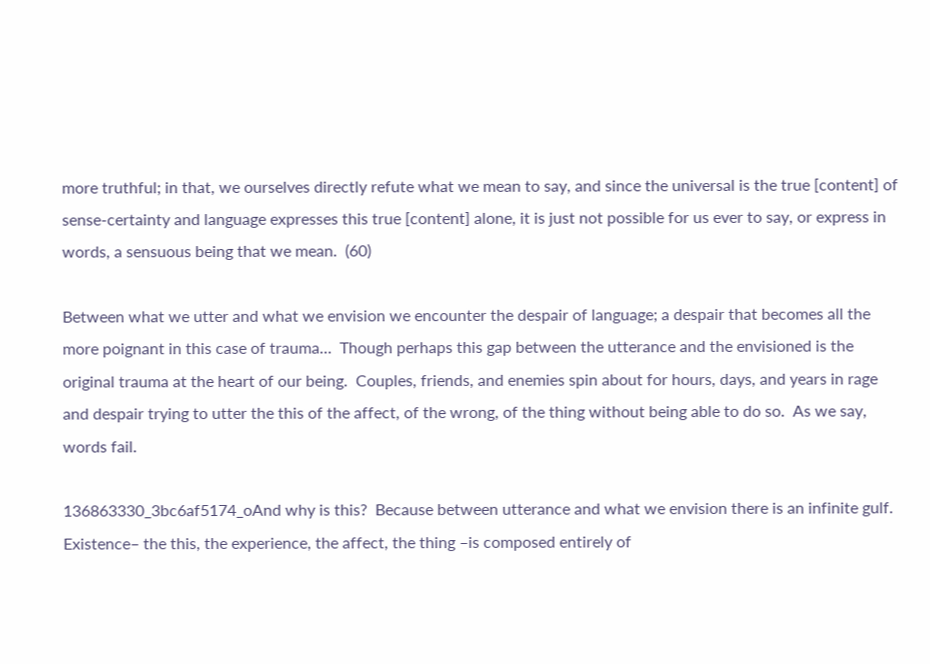more truthful; in that, we ourselves directly refute what we mean to say, and since the universal is the true [content] of sense-certainty and language expresses this true [content] alone, it is just not possible for us ever to say, or express in words, a sensuous being that we mean.  (60)

Between what we utter and what we envision we encounter the despair of language; a despair that becomes all the more poignant in this case of trauma…  Though perhaps this gap between the utterance and the envisioned is the original trauma at the heart of our being.  Couples, friends, and enemies spin about for hours, days, and years in rage and despair trying to utter the this of the affect, of the wrong, of the thing without being able to do so.  As we say, words fail.

136863330_3bc6af5174_oAnd why is this?  Because between utterance and what we envision there is an infinite gulf.  Existence– the this, the experience, the affect, the thing –is composed entirely of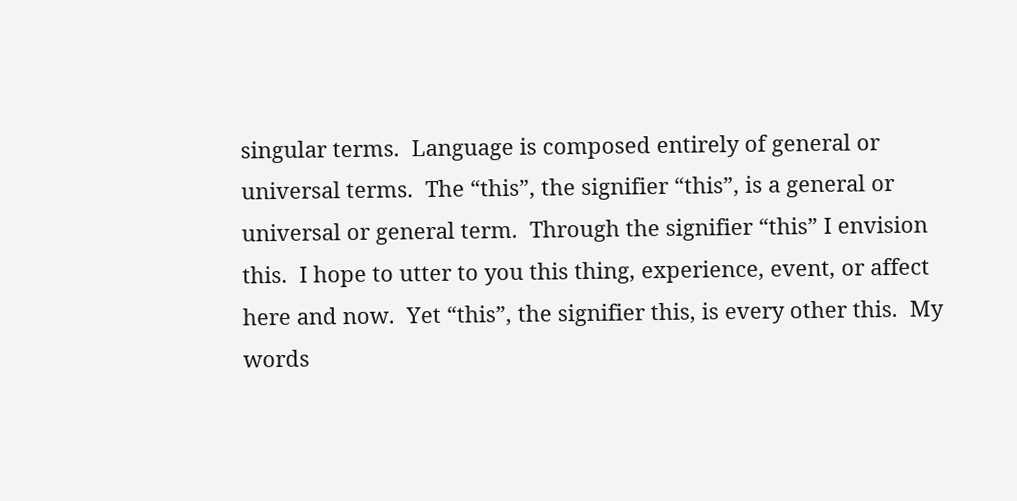singular terms.  Language is composed entirely of general or universal terms.  The “this”, the signifier “this”, is a general or universal or general term.  Through the signifier “this” I envision this.  I hope to utter to you this thing, experience, event, or affect here and now.  Yet “this”, the signifier this, is every other this.  My words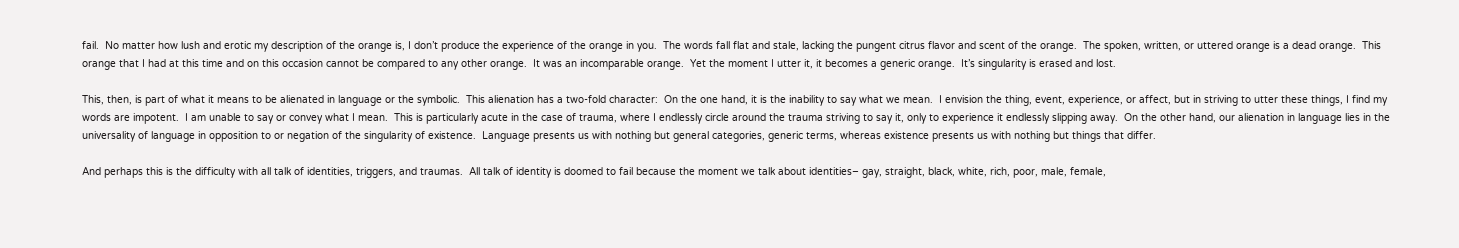fail.  No matter how lush and erotic my description of the orange is, I don’t produce the experience of the orange in you.  The words fall flat and stale, lacking the pungent citrus flavor and scent of the orange.  The spoken, written, or uttered orange is a dead orange.  This orange that I had at this time and on this occasion cannot be compared to any other orange.  It was an incomparable orange.  Yet the moment I utter it, it becomes a generic orange.  It’s singularity is erased and lost.

This, then, is part of what it means to be alienated in language or the symbolic.  This alienation has a two-fold character:  On the one hand, it is the inability to say what we mean.  I envision the thing, event, experience, or affect, but in striving to utter these things, I find my words are impotent.  I am unable to say or convey what I mean.  This is particularly acute in the case of trauma, where I endlessly circle around the trauma striving to say it, only to experience it endlessly slipping away.  On the other hand, our alienation in language lies in the universality of language in opposition to or negation of the singularity of existence.  Language presents us with nothing but general categories, generic terms, whereas existence presents us with nothing but things that differ.

And perhaps this is the difficulty with all talk of identities, triggers, and traumas.  All talk of identity is doomed to fail because the moment we talk about identities– gay, straight, black, white, rich, poor, male, female,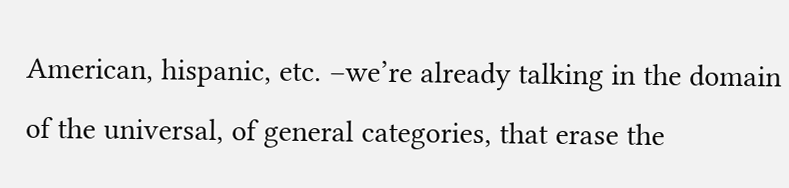American, hispanic, etc. –we’re already talking in the domain of the universal, of general categories, that erase the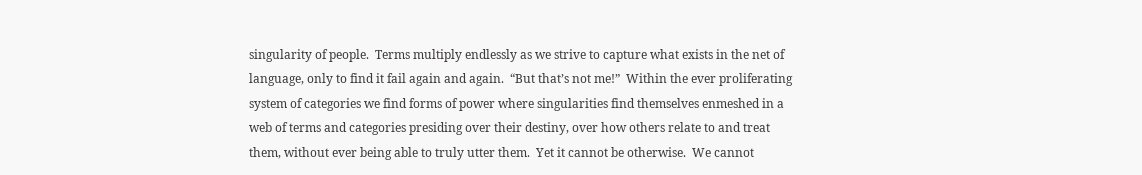singularity of people.  Terms multiply endlessly as we strive to capture what exists in the net of language, only to find it fail again and again.  “But that’s not me!”  Within the ever proliferating system of categories we find forms of power where singularities find themselves enmeshed in a web of terms and categories presiding over their destiny, over how others relate to and treat them, without ever being able to truly utter them.  Yet it cannot be otherwise.  We cannot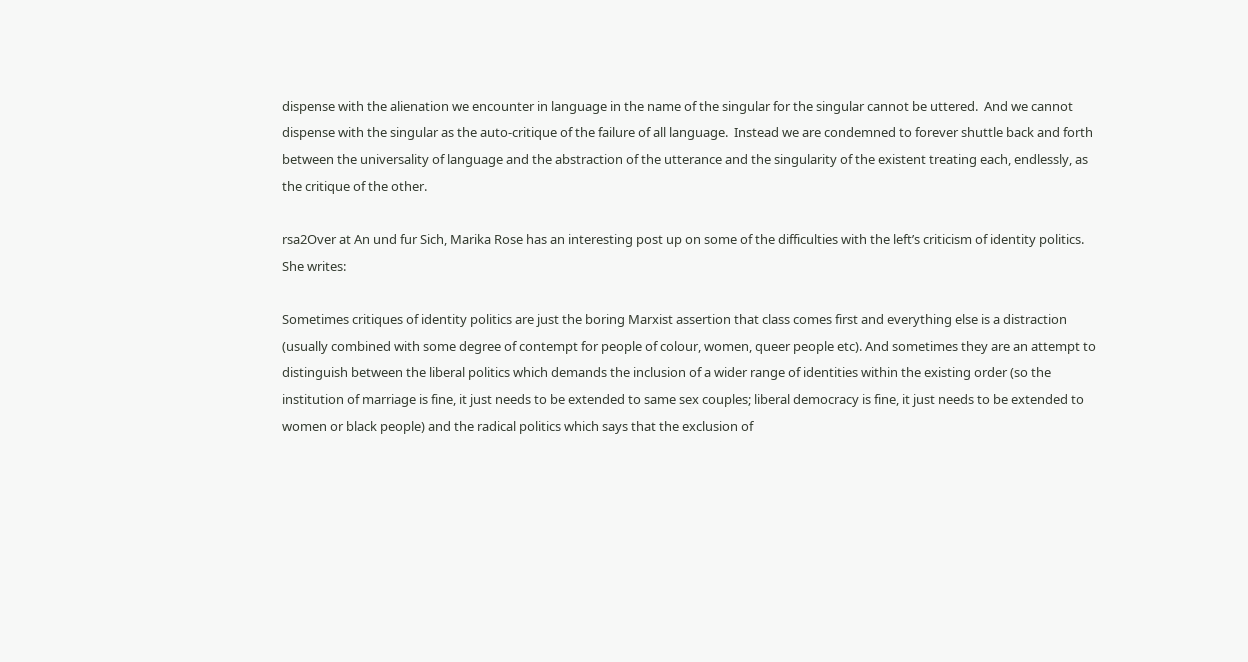dispense with the alienation we encounter in language in the name of the singular for the singular cannot be uttered.  And we cannot dispense with the singular as the auto-critique of the failure of all language.  Instead we are condemned to forever shuttle back and forth between the universality of language and the abstraction of the utterance and the singularity of the existent treating each, endlessly, as the critique of the other.

rsa2Over at An und fur Sich, Marika Rose has an interesting post up on some of the difficulties with the left’s criticism of identity politics.  She writes:

Sometimes critiques of identity politics are just the boring Marxist assertion that class comes first and everything else is a distraction (usually combined with some degree of contempt for people of colour, women, queer people etc). And sometimes they are an attempt to distinguish between the liberal politics which demands the inclusion of a wider range of identities within the existing order (so the institution of marriage is fine, it just needs to be extended to same sex couples; liberal democracy is fine, it just needs to be extended to women or black people) and the radical politics which says that the exclusion of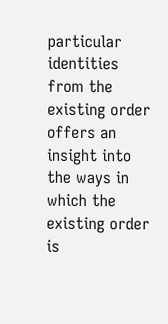particular identities from the existing order offers an insight into the ways in which the existing order is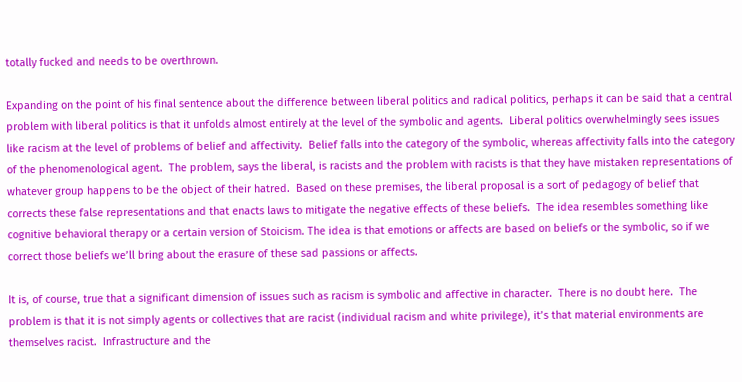totally fucked and needs to be overthrown.

Expanding on the point of his final sentence about the difference between liberal politics and radical politics, perhaps it can be said that a central problem with liberal politics is that it unfolds almost entirely at the level of the symbolic and agents.  Liberal politics overwhelmingly sees issues like racism at the level of problems of belief and affectivity.  Belief falls into the category of the symbolic, whereas affectivity falls into the category of the phenomenological agent.  The problem, says the liberal, is racists and the problem with racists is that they have mistaken representations of whatever group happens to be the object of their hatred.  Based on these premises, the liberal proposal is a sort of pedagogy of belief that corrects these false representations and that enacts laws to mitigate the negative effects of these beliefs.  The idea resembles something like cognitive behavioral therapy or a certain version of Stoicism. The idea is that emotions or affects are based on beliefs or the symbolic, so if we correct those beliefs we’ll bring about the erasure of these sad passions or affects.

It is, of course, true that a significant dimension of issues such as racism is symbolic and affective in character.  There is no doubt here.  The problem is that it is not simply agents or collectives that are racist (individual racism and white privilege), it’s that material environments are themselves racist.  Infrastructure and the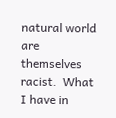natural world are themselves racist.  What I have in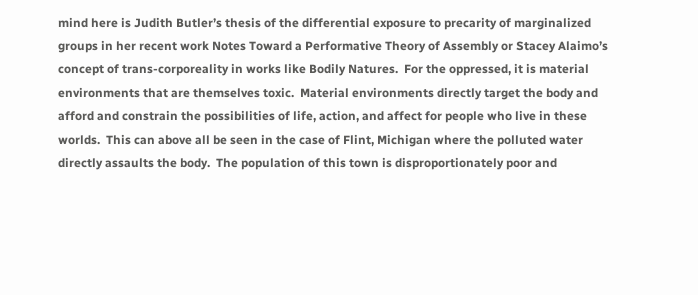mind here is Judith Butler’s thesis of the differential exposure to precarity of marginalized groups in her recent work Notes Toward a Performative Theory of Assembly or Stacey Alaimo’s concept of trans-corporeality in works like Bodily Natures.  For the oppressed, it is material environments that are themselves toxic.  Material environments directly target the body and afford and constrain the possibilities of life, action, and affect for people who live in these worlds.  This can above all be seen in the case of Flint, Michigan where the polluted water directly assaults the body.  The population of this town is disproportionately poor and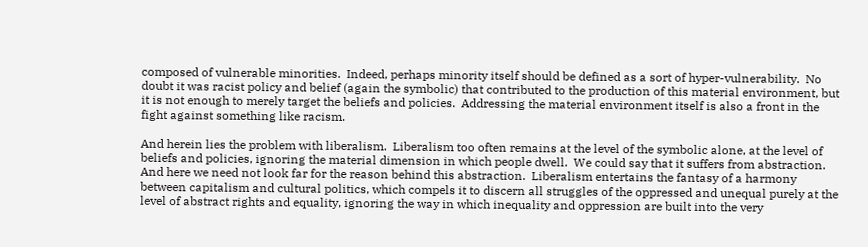composed of vulnerable minorities.  Indeed, perhaps minority itself should be defined as a sort of hyper-vulnerability.  No doubt it was racist policy and belief (again the symbolic) that contributed to the production of this material environment, but it is not enough to merely target the beliefs and policies.  Addressing the material environment itself is also a front in the fight against something like racism.

And herein lies the problem with liberalism.  Liberalism too often remains at the level of the symbolic alone, at the level of beliefs and policies, ignoring the material dimension in which people dwell.  We could say that it suffers from abstraction.  And here we need not look far for the reason behind this abstraction.  Liberalism entertains the fantasy of a harmony between capitalism and cultural politics, which compels it to discern all struggles of the oppressed and unequal purely at the level of abstract rights and equality, ignoring the way in which inequality and oppression are built into the very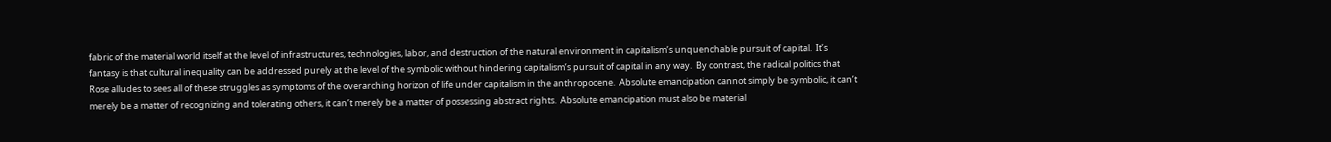fabric of the material world itself at the level of infrastructures, technologies, labor, and destruction of the natural environment in capitalism’s unquenchable pursuit of capital.  It’s fantasy is that cultural inequality can be addressed purely at the level of the symbolic without hindering capitalism’s pursuit of capital in any way.  By contrast, the radical politics that Rose alludes to sees all of these struggles as symptoms of the overarching horizon of life under capitalism in the anthropocene.  Absolute emancipation cannot simply be symbolic, it can’t merely be a matter of recognizing and tolerating others, it can’t merely be a matter of possessing abstract rights.  Absolute emancipation must also be material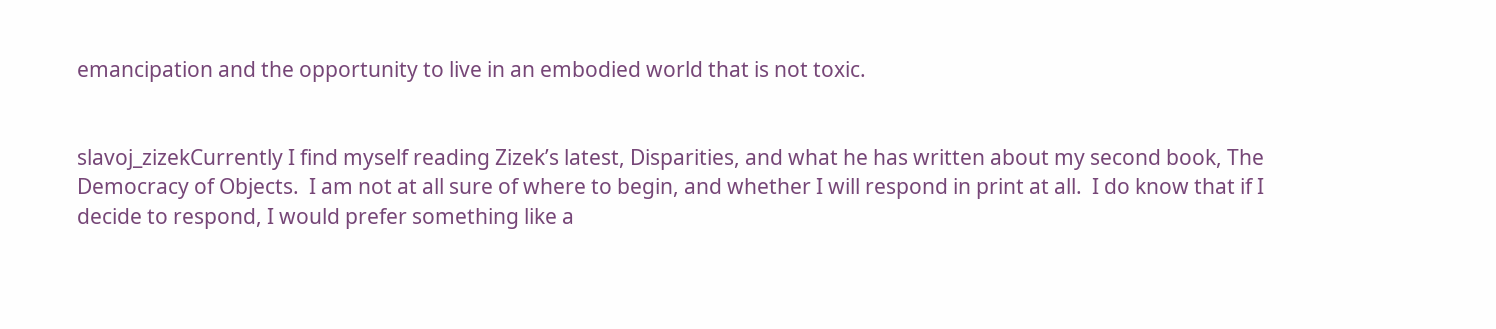emancipation and the opportunity to live in an embodied world that is not toxic.


slavoj_zizekCurrently I find myself reading Zizek’s latest, Disparities, and what he has written about my second book, The Democracy of Objects.  I am not at all sure of where to begin, and whether I will respond in print at all.  I do know that if I decide to respond, I would prefer something like a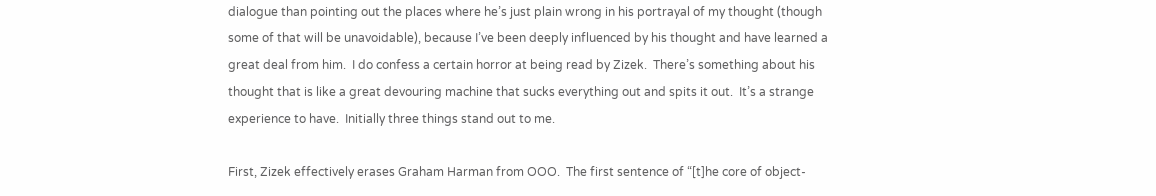dialogue than pointing out the places where he’s just plain wrong in his portrayal of my thought (though some of that will be unavoidable), because I’ve been deeply influenced by his thought and have learned a great deal from him.  I do confess a certain horror at being read by Zizek.  There’s something about his thought that is like a great devouring machine that sucks everything out and spits it out.  It’s a strange experience to have.  Initially three things stand out to me.

First, Zizek effectively erases Graham Harman from OOO.  The first sentence of “[t]he core of object-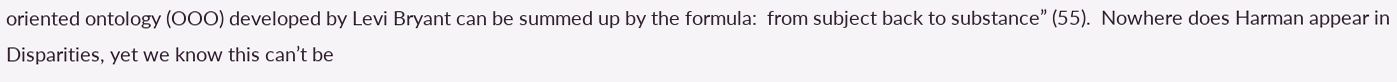oriented ontology (OOO) developed by Levi Bryant can be summed up by the formula:  from subject back to substance” (55).  Nowhere does Harman appear in Disparities, yet we know this can’t be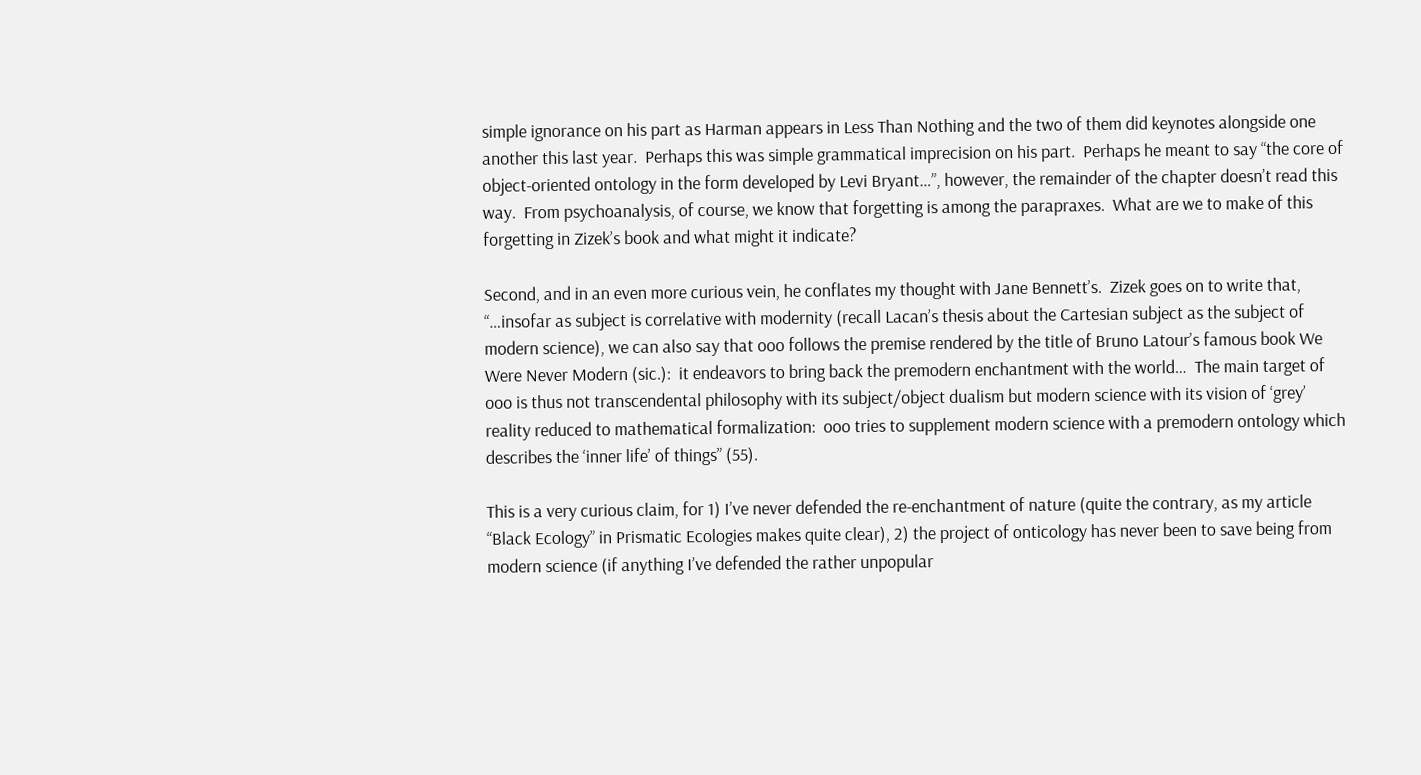simple ignorance on his part as Harman appears in Less Than Nothing and the two of them did keynotes alongside one another this last year.  Perhaps this was simple grammatical imprecision on his part.  Perhaps he meant to say “the core of object-oriented ontology in the form developed by Levi Bryant…”, however, the remainder of the chapter doesn’t read this way.  From psychoanalysis, of course, we know that forgetting is among the parapraxes.  What are we to make of this forgetting in Zizek’s book and what might it indicate?

Second, and in an even more curious vein, he conflates my thought with Jane Bennett’s.  Zizek goes on to write that, “…insofar as subject is correlative with modernity (recall Lacan’s thesis about the Cartesian subject as the subject of modern science), we can also say that ooo follows the premise rendered by the title of Bruno Latour’s famous book We Were Never Modern (sic.):  it endeavors to bring back the premodern enchantment with the world…  The main target of ooo is thus not transcendental philosophy with its subject/object dualism but modern science with its vision of ‘grey’ reality reduced to mathematical formalization:  ooo tries to supplement modern science with a premodern ontology which describes the ‘inner life’ of things” (55).

This is a very curious claim, for 1) I’ve never defended the re-enchantment of nature (quite the contrary, as my article “Black Ecology” in Prismatic Ecologies makes quite clear), 2) the project of onticology has never been to save being from modern science (if anything I’ve defended the rather unpopular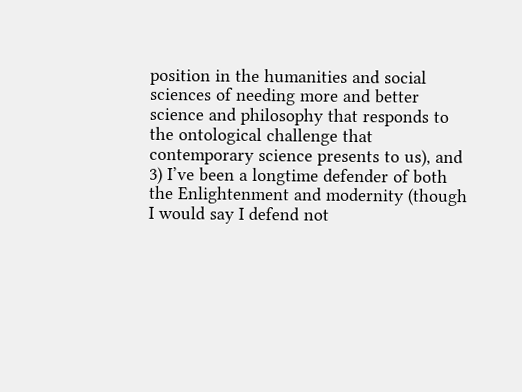position in the humanities and social sciences of needing more and better science and philosophy that responds to the ontological challenge that contemporary science presents to us), and 3) I’ve been a longtime defender of both the Enlightenment and modernity (though I would say I defend not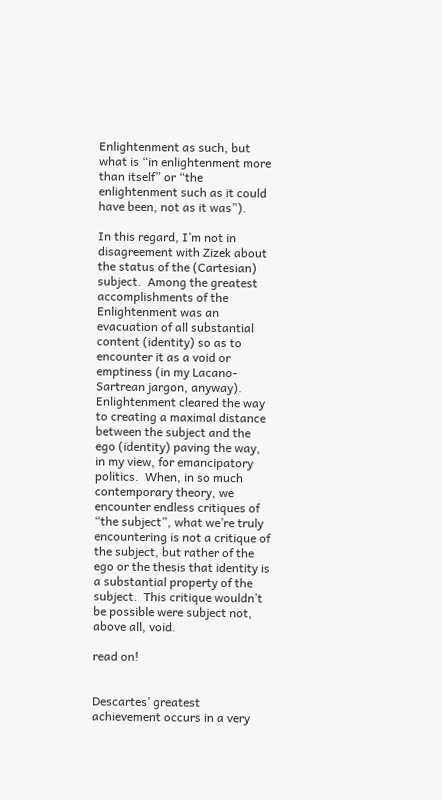Enlightenment as such, but what is “in enlightenment more than itself” or “the enlightenment such as it could have been, not as it was”).

In this regard, I’m not in disagreement with Zizek about the status of the (Cartesian) subject.  Among the greatest accomplishments of the Enlightenment was an evacuation of all substantial content (identity) so as to encounter it as a void or emptiness (in my Lacano-Sartrean jargon, anyway).  Enlightenment cleared the way to creating a maximal distance between the subject and the ego (identity) paving the way, in my view, for emancipatory politics.  When, in so much contemporary theory, we encounter endless critiques of “the subject”, what we’re truly encountering is not a critique of the subject, but rather of the ego or the thesis that identity is a substantial property of the subject.  This critique wouldn’t be possible were subject not, above all, void.

read on!


Descartes’ greatest achievement occurs in a very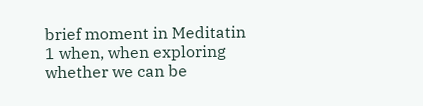brief moment in Meditatin 1 when, when exploring whether we can be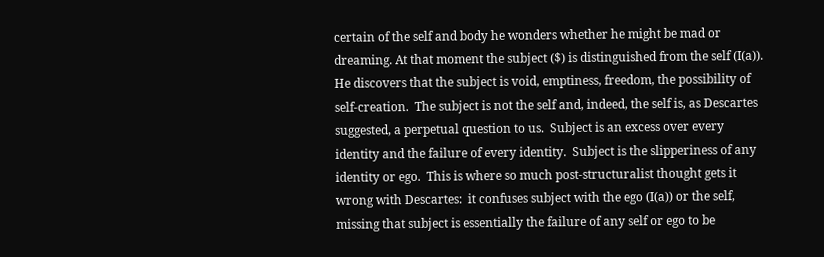certain of the self and body he wonders whether he might be mad or dreaming. At that moment the subject ($) is distinguished from the self (I(a)). He discovers that the subject is void, emptiness, freedom, the possibility of self-creation.  The subject is not the self and, indeed, the self is, as Descartes suggested, a perpetual question to us.  Subject is an excess over every identity and the failure of every identity.  Subject is the slipperiness of any identity or ego.  This is where so much post-structuralist thought gets it wrong with Descartes:  it confuses subject with the ego (I(a)) or the self, missing that subject is essentially the failure of any self or ego to be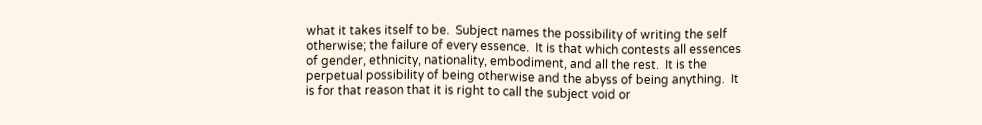what it takes itself to be.  Subject names the possibility of writing the self otherwise; the failure of every essence.  It is that which contests all essences of gender, ethnicity, nationality, embodiment, and all the rest.  It is the perpetual possibility of being otherwise and the abyss of being anything.  It is for that reason that it is right to call the subject void or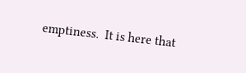emptiness.  It is here that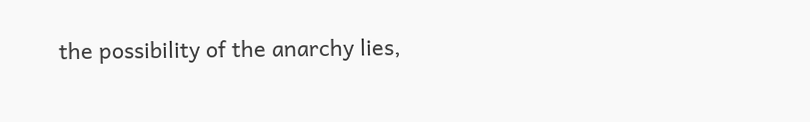the possibility of the anarchy lies,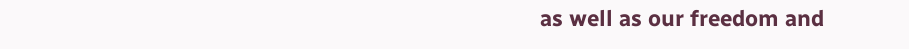as well as our freedom and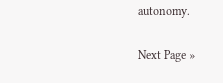autonomy.

Next Page »